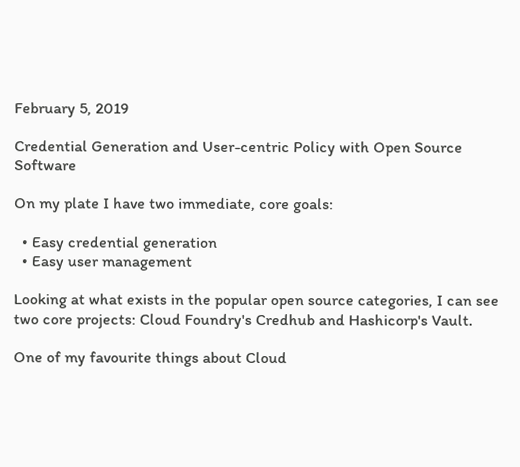February 5, 2019

Credential Generation and User-centric Policy with Open Source Software

On my plate I have two immediate, core goals:

  • Easy credential generation
  • Easy user management

Looking at what exists in the popular open source categories, I can see two core projects: Cloud Foundry's Credhub and Hashicorp's Vault.

One of my favourite things about Cloud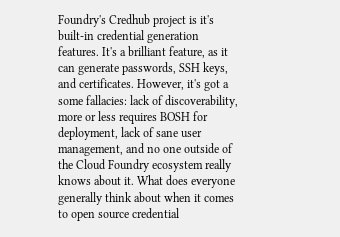Foundry's Credhub project is it's built-in credential generation features. It's a brilliant feature, as it can generate passwords, SSH keys, and certificates. However, it's got a some fallacies: lack of discoverability, more or less requires BOSH for deployment, lack of sane user management, and no one outside of the Cloud Foundry ecosystem really knows about it. What does everyone generally think about when it comes to open source credential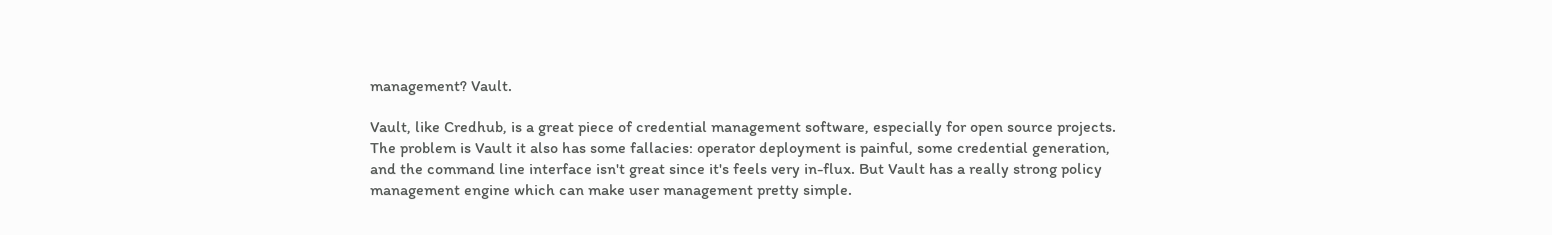management? Vault.

Vault, like Credhub, is a great piece of credential management software, especially for open source projects. The problem is Vault it also has some fallacies: operator deployment is painful, some credential generation, and the command line interface isn't great since it's feels very in-flux. But Vault has a really strong policy management engine which can make user management pretty simple.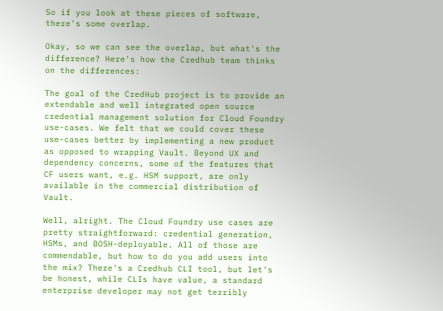So if you look at these pieces of software, there's some overlap.

Okay, so we can see the overlap, but what's the difference? Here's how the Credhub team thinks on the differences:

The goal of the CredHub project is to provide an extendable and well integrated open source credential management solution for Cloud Foundry use-cases. We felt that we could cover these use-cases better by implementing a new product as opposed to wrapping Vault. Beyond UX and dependency concerns, some of the features that CF users want, e.g. HSM support, are only available in the commercial distribution of Vault.

Well, alright. The Cloud Foundry use cases are pretty straightforward: credential generation, HSMs, and BOSH-deployable. All of those are commendable, but how to do you add users into the mix? There's a Credhub CLI tool, but let's be honest, while CLIs have value, a standard enterprise developer may not get terribly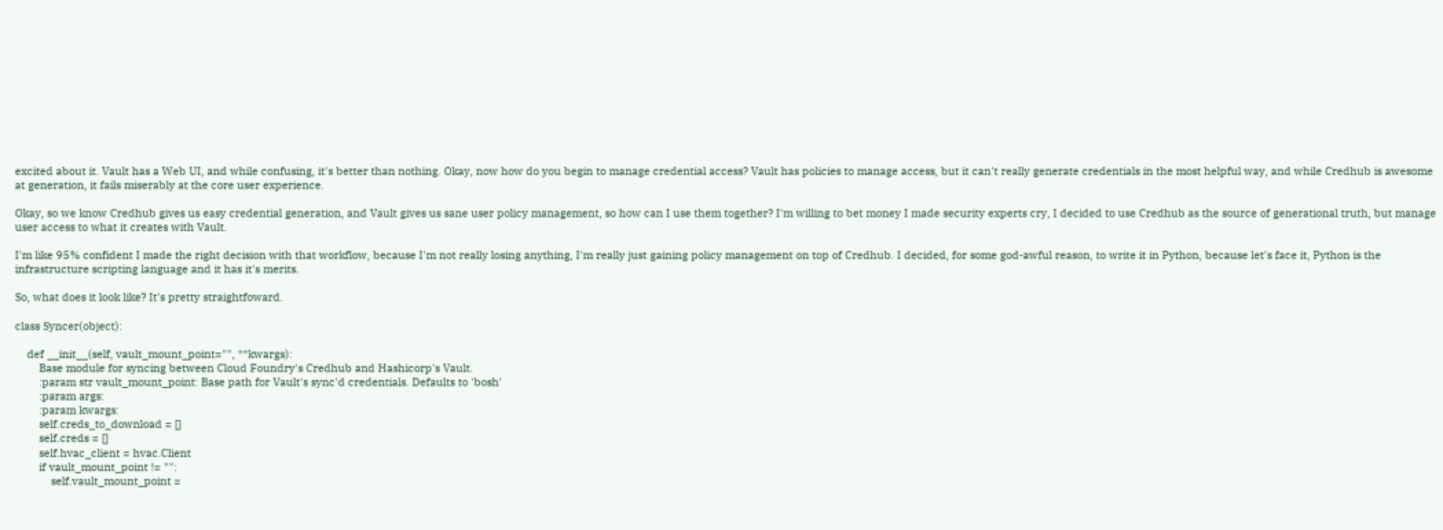excited about it. Vault has a Web UI, and while confusing, it's better than nothing. Okay, now how do you begin to manage credential access? Vault has policies to manage access, but it can't really generate credentials in the most helpful way, and while Credhub is awesome at generation, it fails miserably at the core user experience.

Okay, so we know Credhub gives us easy credential generation, and Vault gives us sane user policy management, so how can I use them together? I'm willing to bet money I made security experts cry, I decided to use Credhub as the source of generational truth, but manage user access to what it creates with Vault.

I'm like 95% confident I made the right decision with that workflow, because I'm not really losing anything, I'm really just gaining policy management on top of Credhub. I decided, for some god-awful reason, to write it in Python, because let's face it, Python is the infrastructure scripting language and it has it's merits.

So, what does it look like? It's pretty straightfoward.

class Syncer(object):

    def __init__(self, vault_mount_point="", **kwargs):
        Base module for syncing between Cloud Foundry's Credhub and Hashicorp's Vault.
        :param str vault_mount_point: Base path for Vault's sync'd credentials. Defaults to 'bosh'
        :param args:
        :param kwargs:
        self.creds_to_download = []
        self.creds = []
        self.hvac_client = hvac.Client
        if vault_mount_point != "":
            self.vault_mount_point =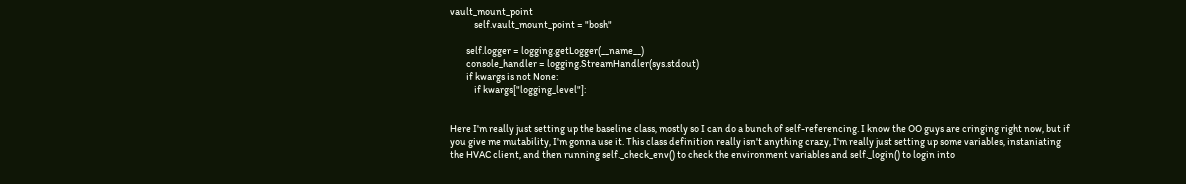vault_mount_point
            self.vault_mount_point = "bosh"

        self.logger = logging.getLogger(__name__)
        console_handler = logging.StreamHandler(sys.stdout)
        if kwargs is not None:
            if kwargs["logging_level"]:


Here I'm really just setting up the baseline class, mostly so I can do a bunch of self-referencing. I know the OO guys are cringing right now, but if you give me mutability, I'm gonna use it. This class definition really isn't anything crazy, I'm really just setting up some variables, instaniating the HVAC client, and then running self._check_env() to check the environment variables and self._login() to login into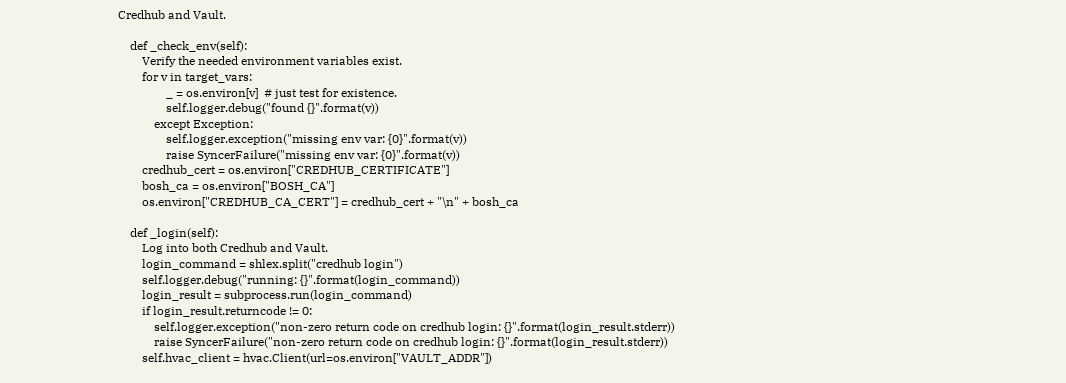Credhub and Vault.

    def _check_env(self):
        Verify the needed environment variables exist.
        for v in target_vars:
                _ = os.environ[v]  # just test for existence.
                self.logger.debug("found {}".format(v))
            except Exception:
                self.logger.exception("missing env var: {0}".format(v))
                raise SyncerFailure("missing env var: {0}".format(v))
        credhub_cert = os.environ["CREDHUB_CERTIFICATE"]
        bosh_ca = os.environ["BOSH_CA"]
        os.environ["CREDHUB_CA_CERT"] = credhub_cert + "\n" + bosh_ca

    def _login(self):
        Log into both Credhub and Vault.
        login_command = shlex.split("credhub login")
        self.logger.debug("running: {}".format(login_command))
        login_result = subprocess.run(login_command)
        if login_result.returncode != 0:
            self.logger.exception("non-zero return code on credhub login: {}".format(login_result.stderr))
            raise SyncerFailure("non-zero return code on credhub login: {}".format(login_result.stderr))
        self.hvac_client = hvac.Client(url=os.environ["VAULT_ADDR"])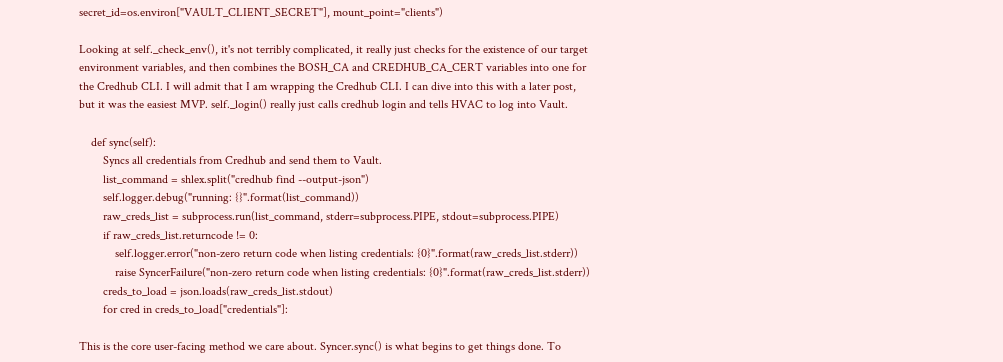secret_id=os.environ["VAULT_CLIENT_SECRET"], mount_point="clients")

Looking at self._check_env(), it's not terribly complicated, it really just checks for the existence of our target environment variables, and then combines the BOSH_CA and CREDHUB_CA_CERT variables into one for the Credhub CLI. I will admit that I am wrapping the Credhub CLI. I can dive into this with a later post, but it was the easiest MVP. self._login() really just calls credhub login and tells HVAC to log into Vault.

    def sync(self):
        Syncs all credentials from Credhub and send them to Vault.
        list_command = shlex.split("credhub find --output-json")
        self.logger.debug("running: {}".format(list_command))
        raw_creds_list = subprocess.run(list_command, stderr=subprocess.PIPE, stdout=subprocess.PIPE)
        if raw_creds_list.returncode != 0:
            self.logger.error("non-zero return code when listing credentials: {0}".format(raw_creds_list.stderr))
            raise SyncerFailure("non-zero return code when listing credentials: {0}".format(raw_creds_list.stderr))
        creds_to_load = json.loads(raw_creds_list.stdout)
        for cred in creds_to_load["credentials"]:

This is the core user-facing method we care about. Syncer.sync() is what begins to get things done. To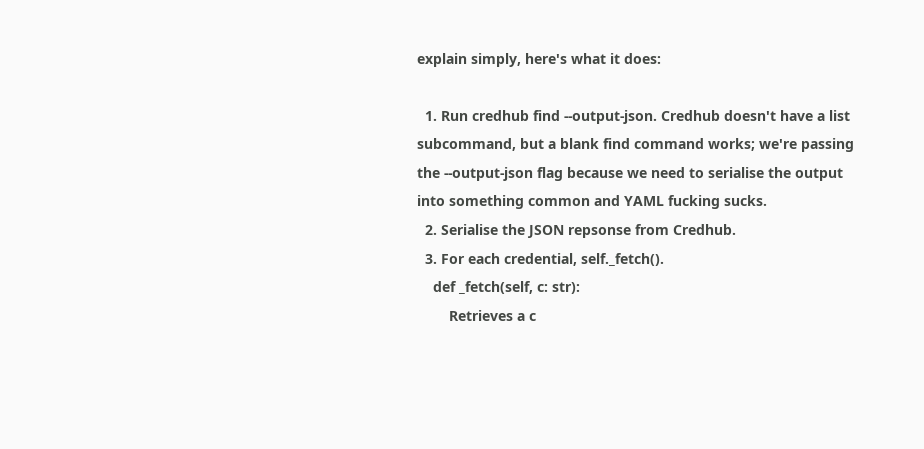explain simply, here's what it does:

  1. Run credhub find --output-json. Credhub doesn't have a list subcommand, but a blank find command works; we're passing the --output-json flag because we need to serialise the output into something common and YAML fucking sucks.
  2. Serialise the JSON repsonse from Credhub.
  3. For each credential, self._fetch().
    def _fetch(self, c: str):
        Retrieves a c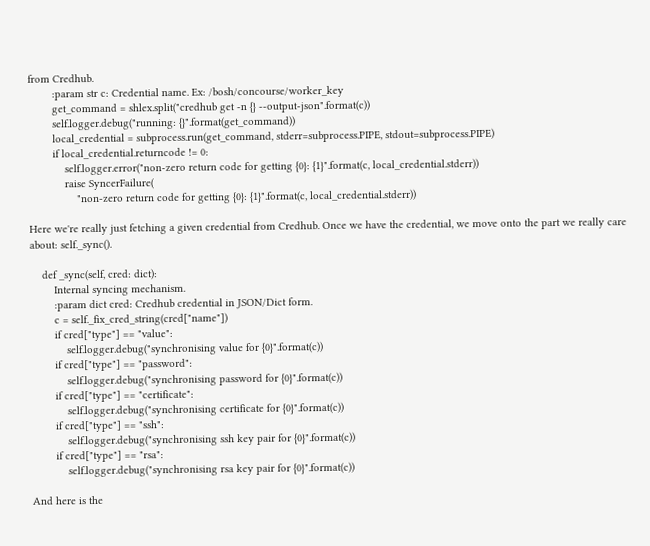from Credhub.
        :param str c: Credential name. Ex: /bosh/concourse/worker_key
        get_command = shlex.split("credhub get -n {} --output-json".format(c))
        self.logger.debug("running: {}".format(get_command))
        local_credential = subprocess.run(get_command, stderr=subprocess.PIPE, stdout=subprocess.PIPE)
        if local_credential.returncode != 0:
            self.logger.error("non-zero return code for getting {0}: {1}".format(c, local_credential.stderr))
            raise SyncerFailure(
                "non-zero return code for getting {0}: {1}".format(c, local_credential.stderr))

Here we're really just fetching a given credential from Credhub. Once we have the credential, we move onto the part we really care about: self._sync().

    def _sync(self, cred: dict):
        Internal syncing mechanism.
        :param dict cred: Credhub credential in JSON/Dict form.
        c = self._fix_cred_string(cred["name"])
        if cred["type"] == "value":
            self.logger.debug("synchronising value for {0}".format(c))
        if cred["type"] == "password":
            self.logger.debug("synchronising password for {0}".format(c))
        if cred["type"] == "certificate":
            self.logger.debug("synchronising certificate for {0}".format(c))
        if cred["type"] == "ssh":
            self.logger.debug("synchronising ssh key pair for {0}".format(c))
        if cred["type"] == "rsa":
            self.logger.debug("synchronising rsa key pair for {0}".format(c))

And here is the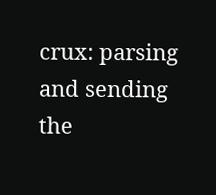crux: parsing and sending the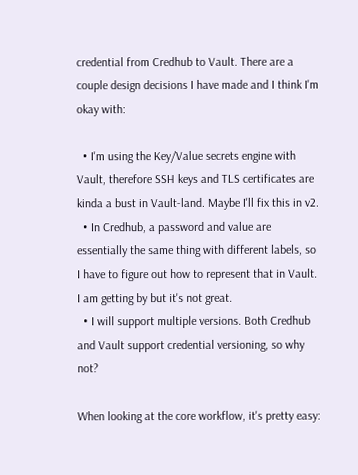credential from Credhub to Vault. There are a couple design decisions I have made and I think I'm okay with:

  • I'm using the Key/Value secrets engine with Vault, therefore SSH keys and TLS certificates are kinda a bust in Vault-land. Maybe I'll fix this in v2.
  • In Credhub, a password and value are essentially the same thing with different labels, so I have to figure out how to represent that in Vault. I am getting by but it's not great.
  • I will support multiple versions. Both Credhub and Vault support credential versioning, so why not?

When looking at the core workflow, it's pretty easy: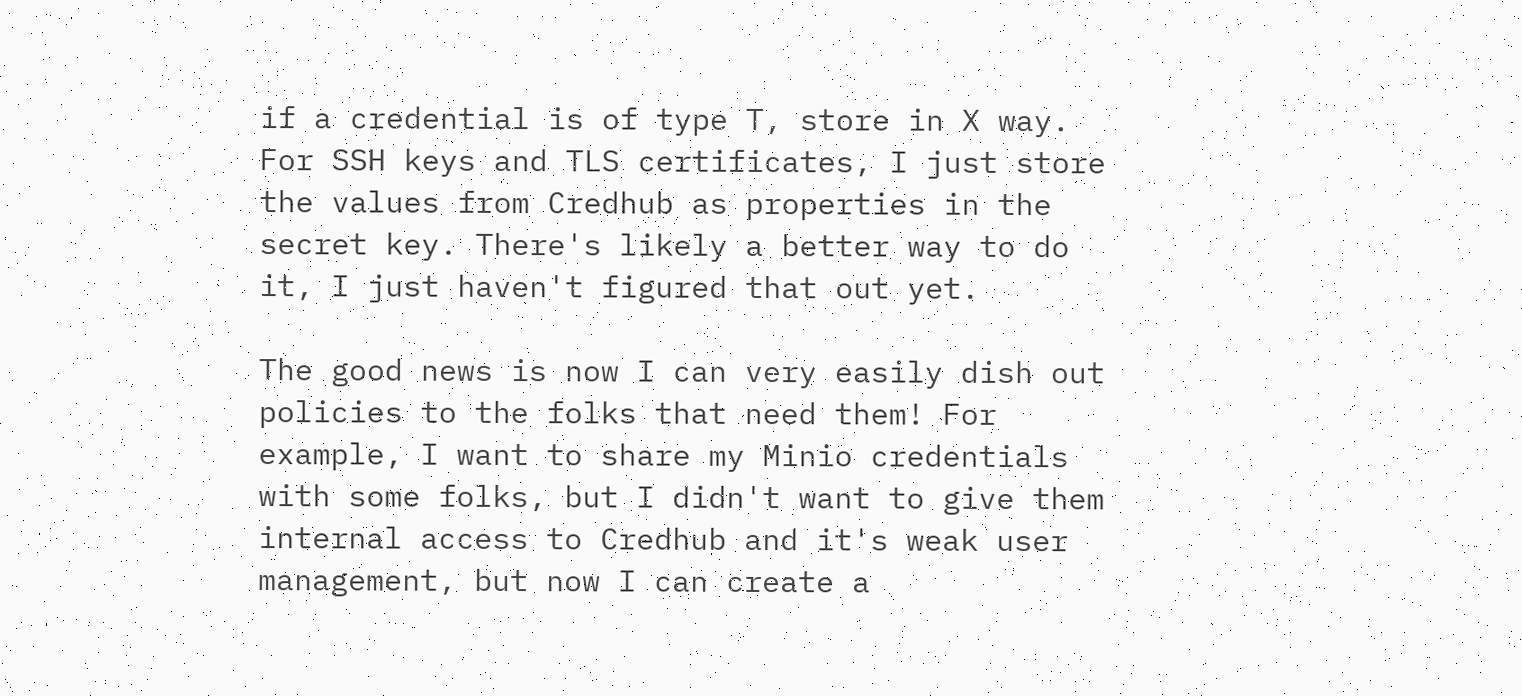if a credential is of type T, store in X way. For SSH keys and TLS certificates, I just store the values from Credhub as properties in the secret key. There's likely a better way to do it, I just haven't figured that out yet.

The good news is now I can very easily dish out policies to the folks that need them! For example, I want to share my Minio credentials with some folks, but I didn't want to give them internal access to Credhub and it's weak user management, but now I can create a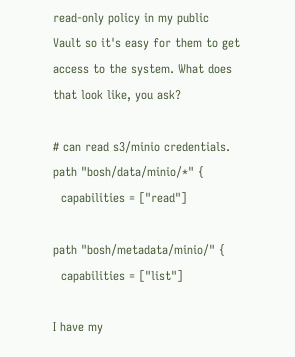read-only policy in my public Vault so it's easy for them to get access to the system. What does that look like, you ask?

# can read s3/minio credentials.
path "bosh/data/minio/*" {
  capabilities = ["read"]

path "bosh/metadata/minio/" {
  capabilities = ["list"]

I have my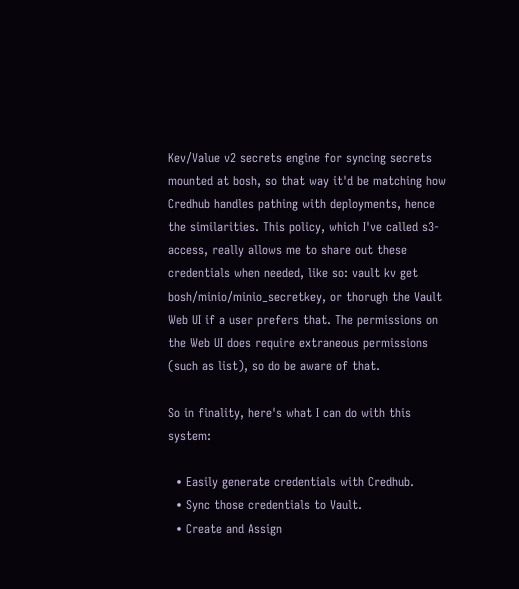Kev/Value v2 secrets engine for syncing secrets mounted at bosh, so that way it'd be matching how Credhub handles pathing with deployments, hence the similarities. This policy, which I've called s3-access, really allows me to share out these credentials when needed, like so: vault kv get bosh/minio/minio_secretkey, or thorugh the Vault Web UI if a user prefers that. The permissions on the Web UI does require extraneous permissions (such as list), so do be aware of that.

So in finality, here's what I can do with this system:

  • Easily generate credentials with Credhub.
  • Sync those credentials to Vault.
  • Create and Assign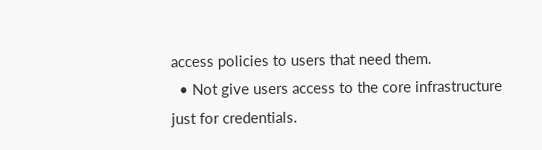access policies to users that need them.
  • Not give users access to the core infrastructure just for credentials.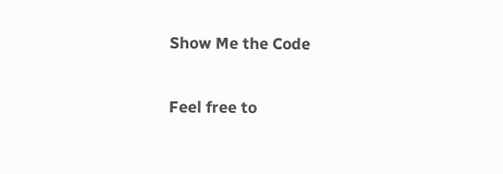Show Me the Code

Feel free to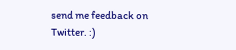send me feedback on Twitter. :)